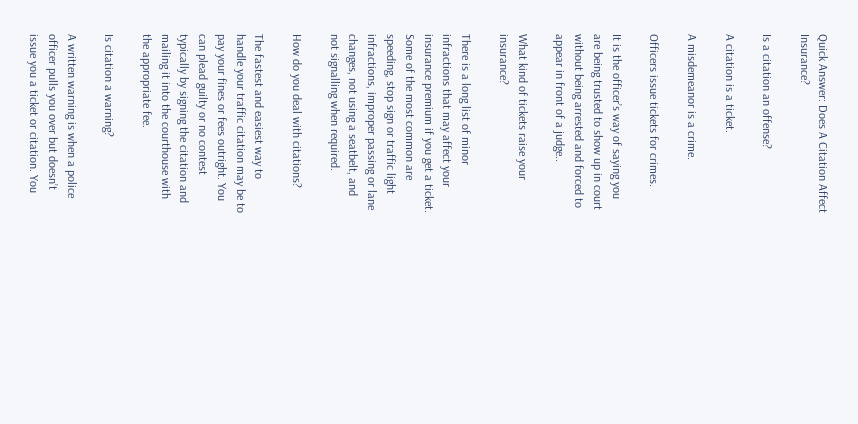Quick Answer: Does A Citation Affect Insurance?

Is a citation an offense?

A citation is a ticket.

A misdemeanor is a crime.

Officers issue tickets for crimes.

It is the officer’s way of saying you are being trusted to show up in court without being arrested and forced to appear in front of a judge..

What kind of tickets raise your insurance?

There is a long list of minor infractions that may affect your insurance premium if you get a ticket. Some of the most common are speeding, stop sign or traffic light infractions, improper passing or lane changes, not using a seatbelt, and not signalling when required.

How do you deal with citations?

The fastest and easiest way to handle your traffic citation may be to pay your fines or fees outright. You can plead guilty or no contest typically by signing the citation and mailing it into the courthouse with the appropriate fee.

Is citation a warning?

A written warning is when a police officer pulls you over but doesn’t issue you a ticket or citation. You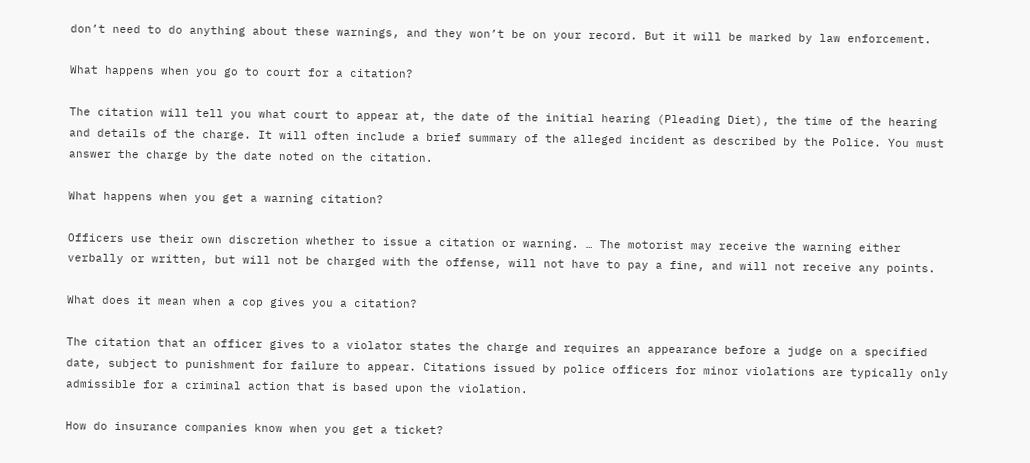don’t need to do anything about these warnings, and they won’t be on your record. But it will be marked by law enforcement.

What happens when you go to court for a citation?

The citation will tell you what court to appear at, the date of the initial hearing (Pleading Diet), the time of the hearing and details of the charge. It will often include a brief summary of the alleged incident as described by the Police. You must answer the charge by the date noted on the citation.

What happens when you get a warning citation?

Officers use their own discretion whether to issue a citation or warning. … The motorist may receive the warning either verbally or written, but will not be charged with the offense, will not have to pay a fine, and will not receive any points.

What does it mean when a cop gives you a citation?

The citation that an officer gives to a violator states the charge and requires an appearance before a judge on a specified date, subject to punishment for failure to appear. Citations issued by police officers for minor violations are typically only admissible for a criminal action that is based upon the violation.

How do insurance companies know when you get a ticket?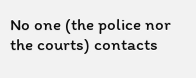No one (the police nor the courts) contacts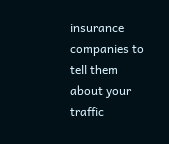insurance companies to tell them about your traffic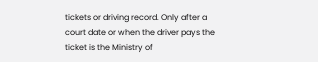tickets or driving record. Only after a court date or when the driver pays the ticket is the Ministry of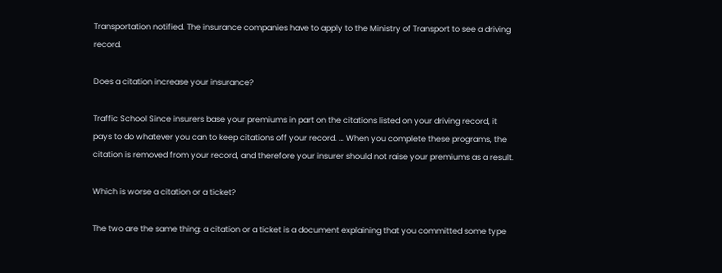Transportation notified. The insurance companies have to apply to the Ministry of Transport to see a driving record.

Does a citation increase your insurance?

Traffic School Since insurers base your premiums in part on the citations listed on your driving record, it pays to do whatever you can to keep citations off your record. … When you complete these programs, the citation is removed from your record, and therefore your insurer should not raise your premiums as a result.

Which is worse a citation or a ticket?

The two are the same thing: a citation or a ticket is a document explaining that you committed some type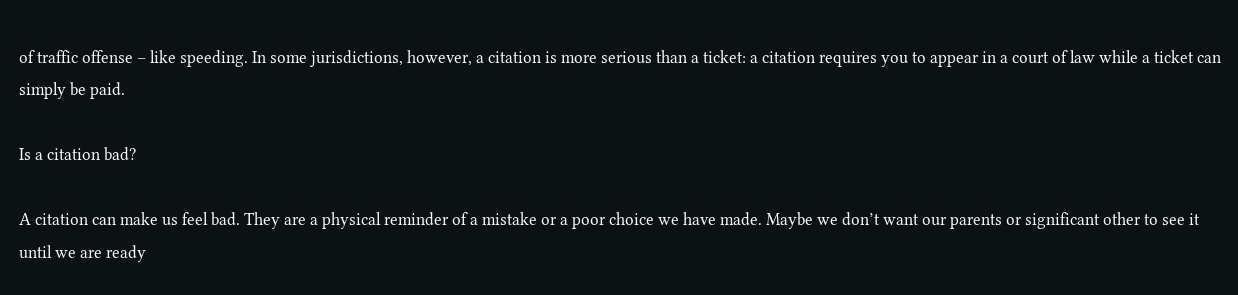of traffic offense – like speeding. In some jurisdictions, however, a citation is more serious than a ticket: a citation requires you to appear in a court of law while a ticket can simply be paid.

Is a citation bad?

A citation can make us feel bad. They are a physical reminder of a mistake or a poor choice we have made. Maybe we don’t want our parents or significant other to see it until we are ready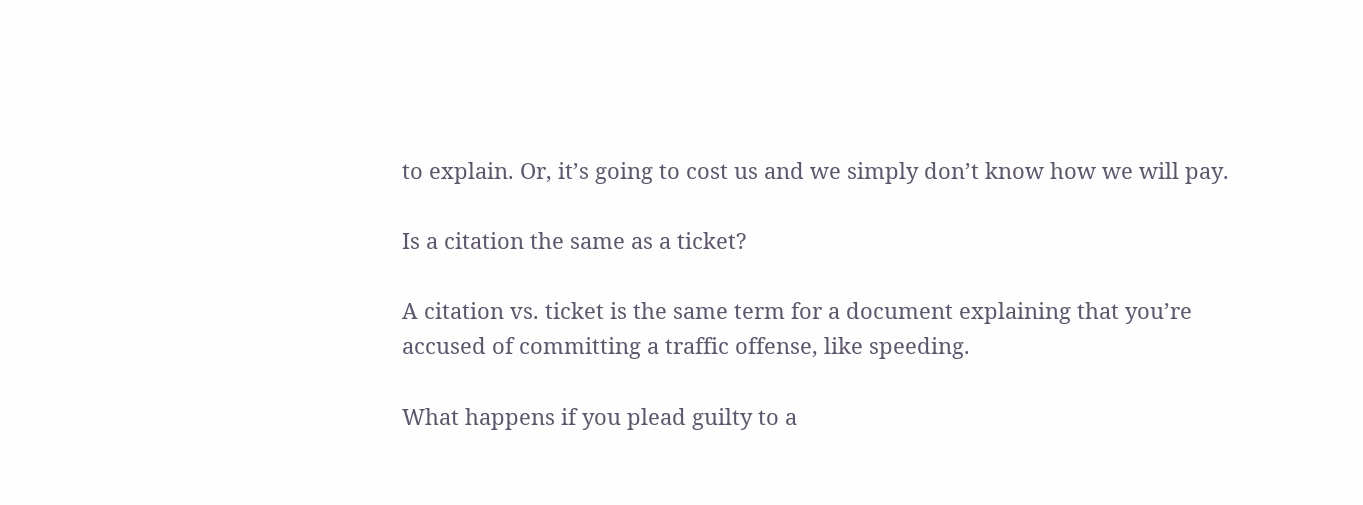to explain. Or, it’s going to cost us and we simply don’t know how we will pay.

Is a citation the same as a ticket?

A citation vs. ticket is the same term for a document explaining that you’re accused of committing a traffic offense, like speeding.

What happens if you plead guilty to a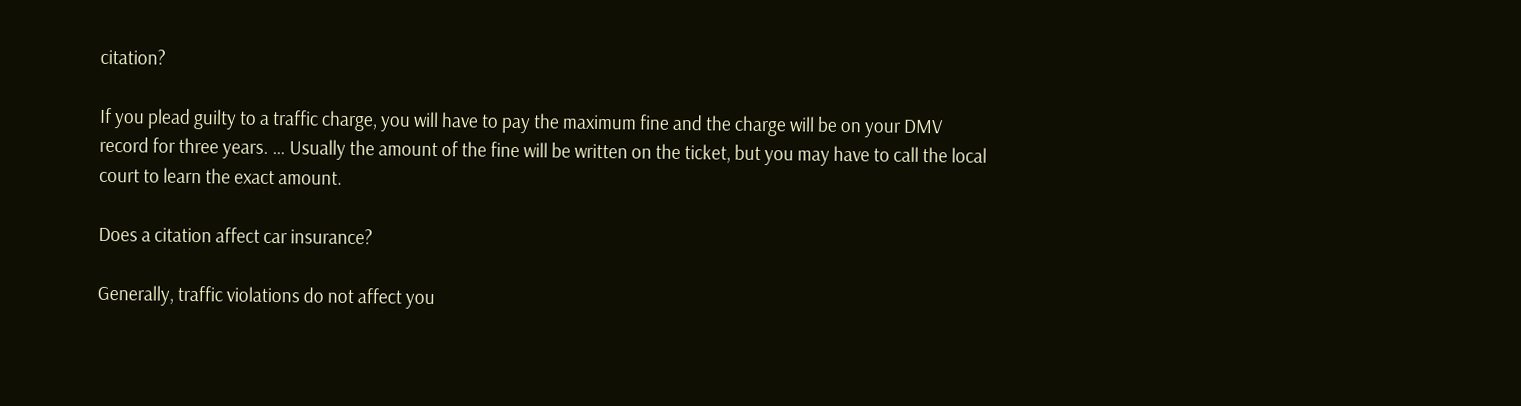citation?

If you plead guilty to a traffic charge, you will have to pay the maximum fine and the charge will be on your DMV record for three years. … Usually the amount of the fine will be written on the ticket, but you may have to call the local court to learn the exact amount.

Does a citation affect car insurance?

Generally, traffic violations do not affect you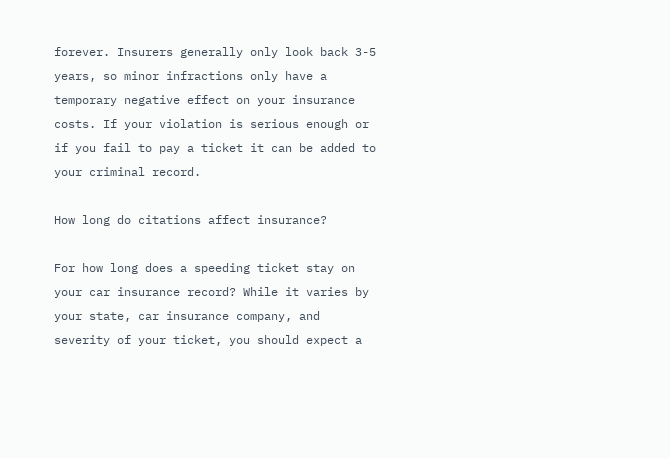forever. Insurers generally only look back 3-5 years, so minor infractions only have a temporary negative effect on your insurance costs. If your violation is serious enough or if you fail to pay a ticket it can be added to your criminal record.

How long do citations affect insurance?

For how long does a speeding ticket stay on your car insurance record? While it varies by your state, car insurance company, and severity of your ticket, you should expect a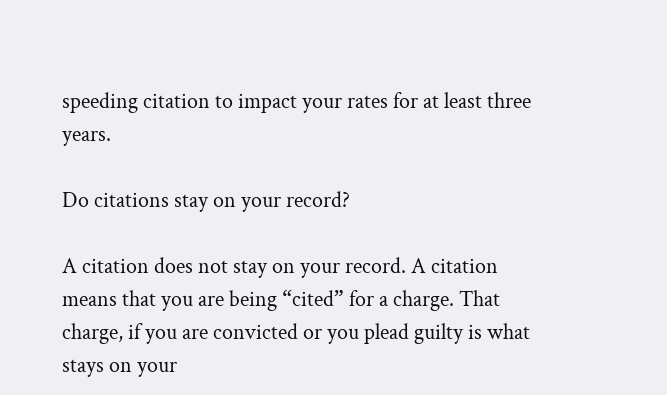speeding citation to impact your rates for at least three years.

Do citations stay on your record?

A citation does not stay on your record. A citation means that you are being “cited” for a charge. That charge, if you are convicted or you plead guilty is what stays on your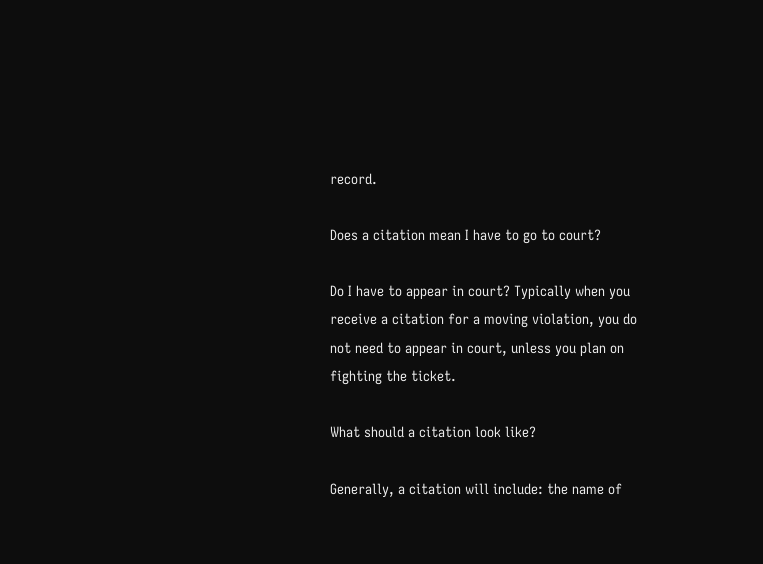record.

Does a citation mean I have to go to court?

Do I have to appear in court? Typically when you receive a citation for a moving violation, you do not need to appear in court, unless you plan on fighting the ticket.

What should a citation look like?

Generally, a citation will include: the name of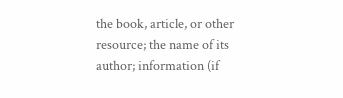the book, article, or other resource; the name of its author; information (if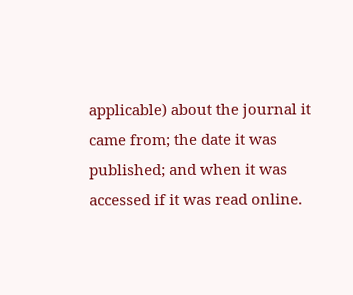applicable) about the journal it came from; the date it was published; and when it was accessed if it was read online.